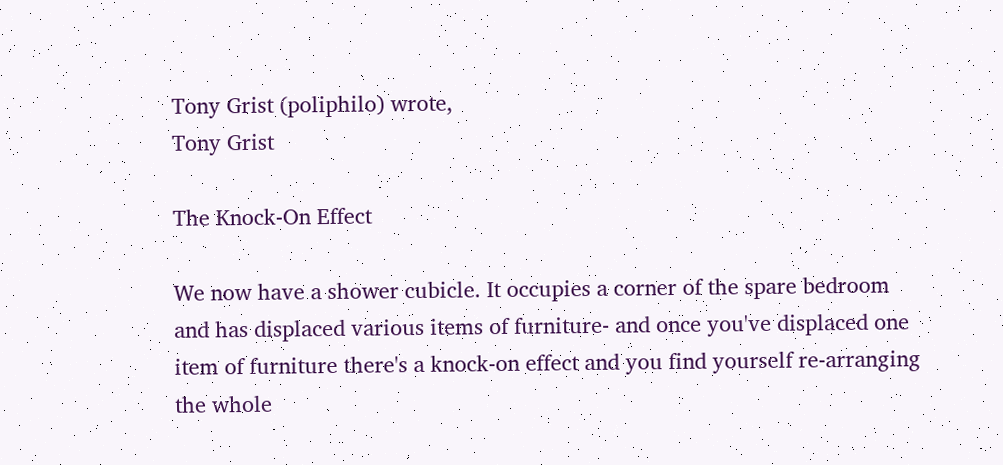Tony Grist (poliphilo) wrote,
Tony Grist

The Knock-On Effect

We now have a shower cubicle. It occupies a corner of the spare bedroom and has displaced various items of furniture- and once you've displaced one item of furniture there's a knock-on effect and you find yourself re-arranging the whole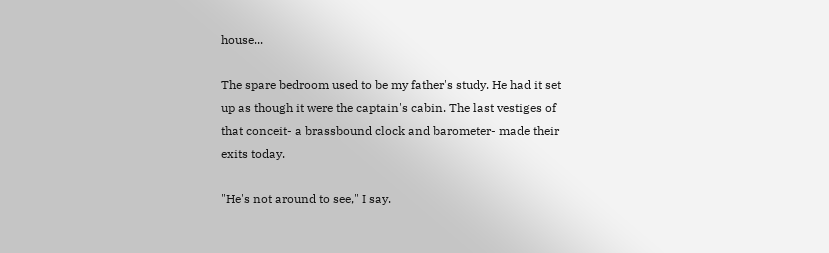house...

The spare bedroom used to be my father's study. He had it set up as though it were the captain's cabin. The last vestiges of that conceit- a brassbound clock and barometer- made their exits today.

"He's not around to see," I say.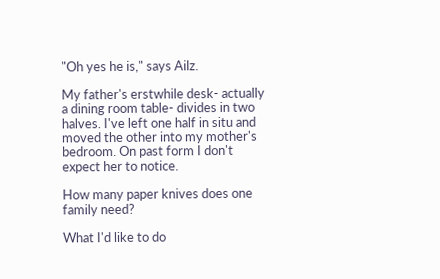"Oh yes he is," says Ailz.

My father's erstwhile desk- actually a dining room table- divides in two halves. I've left one half in situ and moved the other into my mother's bedroom. On past form I don't expect her to notice.

How many paper knives does one family need?

What I'd like to do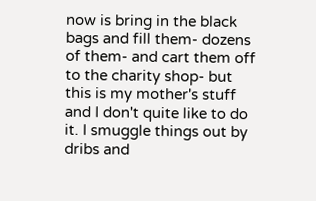now is bring in the black bags and fill them- dozens of them- and cart them off to the charity shop- but this is my mother's stuff and I don't quite like to do it. I smuggle things out by dribs and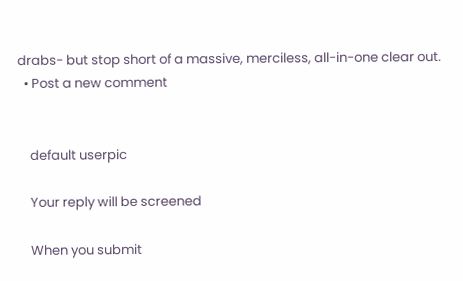drabs- but stop short of a massive, merciless, all-in-one clear out.
  • Post a new comment


    default userpic

    Your reply will be screened

    When you submit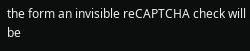the form an invisible reCAPTCHA check will be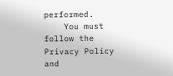performed.
    You must follow the Privacy Policy and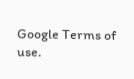Google Terms of use.